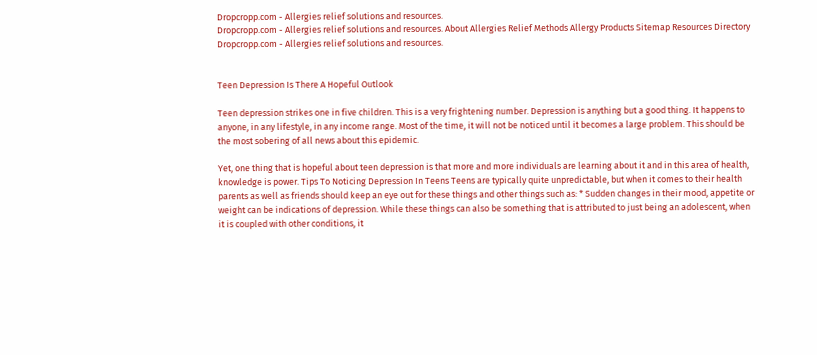Dropcropp.com - Allergies relief solutions and resources.
Dropcropp.com - Allergies relief solutions and resources. About Allergies Relief Methods Allergy Products Sitemap Resources Directory
Dropcropp.com - Allergies relief solutions and resources.


Teen Depression Is There A Hopeful Outlook

Teen depression strikes one in five children. This is a very frightening number. Depression is anything but a good thing. It happens to anyone, in any lifestyle, in any income range. Most of the time, it will not be noticed until it becomes a large problem. This should be the most sobering of all news about this epidemic.

Yet, one thing that is hopeful about teen depression is that more and more individuals are learning about it and in this area of health, knowledge is power. Tips To Noticing Depression In Teens Teens are typically quite unpredictable, but when it comes to their health parents as well as friends should keep an eye out for these things and other things such as: * Sudden changes in their mood, appetite or weight can be indications of depression. While these things can also be something that is attributed to just being an adolescent, when it is coupled with other conditions, it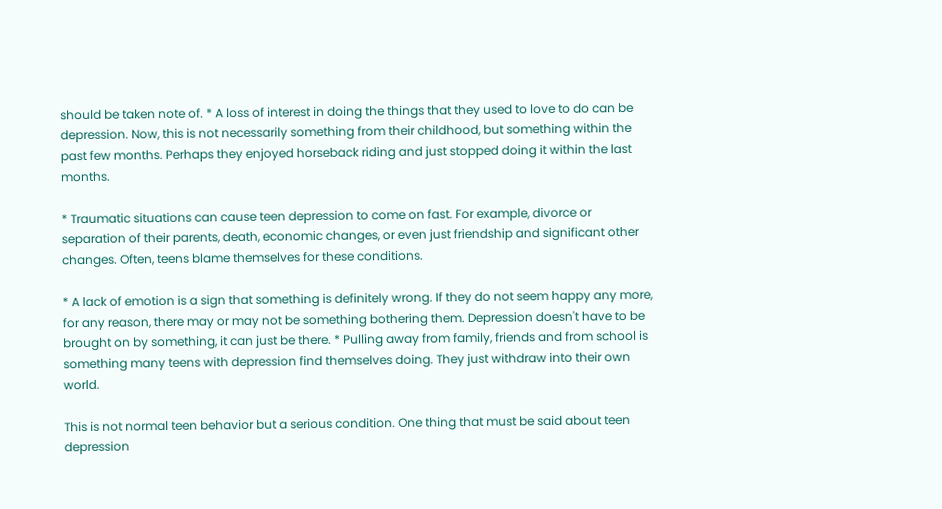should be taken note of. * A loss of interest in doing the things that they used to love to do can be depression. Now, this is not necessarily something from their childhood, but something within the past few months. Perhaps they enjoyed horseback riding and just stopped doing it within the last months.

* Traumatic situations can cause teen depression to come on fast. For example, divorce or separation of their parents, death, economic changes, or even just friendship and significant other changes. Often, teens blame themselves for these conditions.

* A lack of emotion is a sign that something is definitely wrong. If they do not seem happy any more, for any reason, there may or may not be something bothering them. Depression doesn't have to be brought on by something, it can just be there. * Pulling away from family, friends and from school is something many teens with depression find themselves doing. They just withdraw into their own world.

This is not normal teen behavior but a serious condition. One thing that must be said about teen depression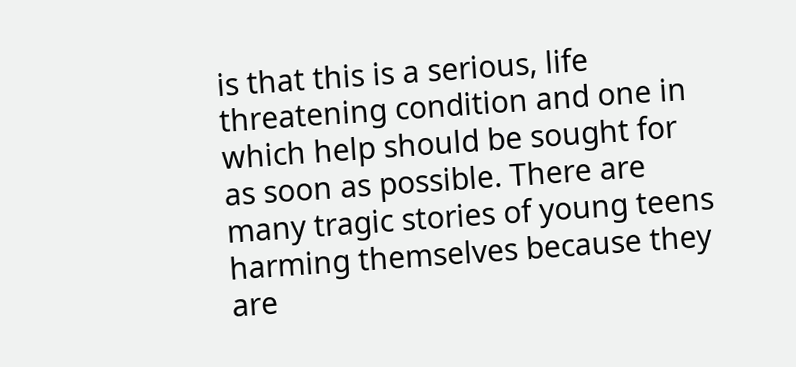is that this is a serious, life threatening condition and one in which help should be sought for as soon as possible. There are many tragic stories of young teens harming themselves because they are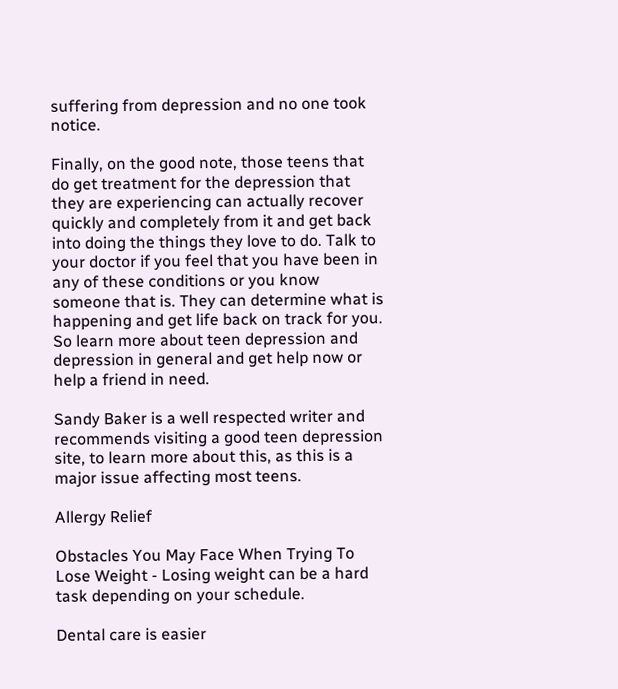suffering from depression and no one took notice.

Finally, on the good note, those teens that do get treatment for the depression that they are experiencing can actually recover quickly and completely from it and get back into doing the things they love to do. Talk to your doctor if you feel that you have been in any of these conditions or you know someone that is. They can determine what is happening and get life back on track for you. So learn more about teen depression and depression in general and get help now or help a friend in need.

Sandy Baker is a well respected writer and recommends visiting a good teen depression site, to learn more about this, as this is a major issue affecting most teens.

Allergy Relief

Obstacles You May Face When Trying To Lose Weight - Losing weight can be a hard task depending on your schedule.

Dental care is easier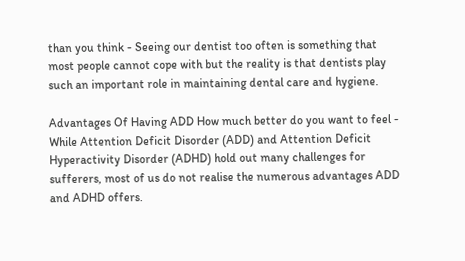than you think - Seeing our dentist too often is something that most people cannot cope with but the reality is that dentists play such an important role in maintaining dental care and hygiene.

Advantages Of Having ADD How much better do you want to feel - While Attention Deficit Disorder (ADD) and Attention Deficit Hyperactivity Disorder (ADHD) hold out many challenges for sufferers, most of us do not realise the numerous advantages ADD and ADHD offers.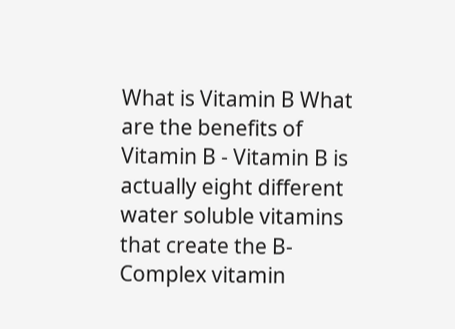What is Vitamin B What are the benefits of Vitamin B - Vitamin B is actually eight different water soluble vitamins that create the B-Complex vitamin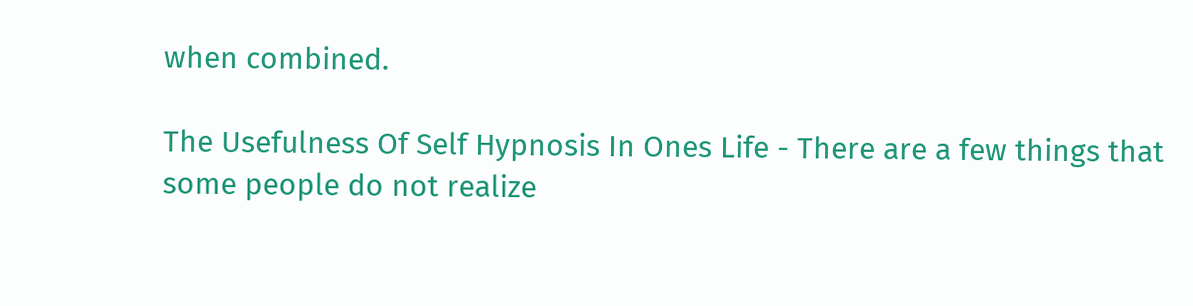when combined.

The Usefulness Of Self Hypnosis In Ones Life - There are a few things that some people do not realize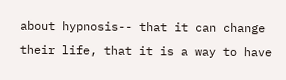about hypnosis-- that it can change their life, that it is a way to have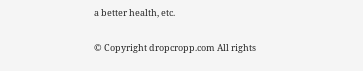a better health, etc.


© Copyright dropcropp.com All rights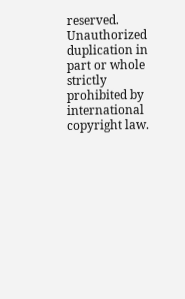reserved.
Unauthorized duplication in part or whole strictly prohibited by international copyright law.